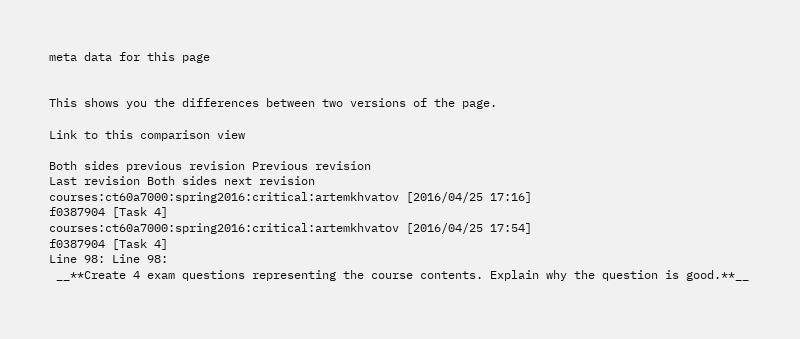meta data for this page


This shows you the differences between two versions of the page.

Link to this comparison view

Both sides previous revision Previous revision
Last revision Both sides next revision
courses:ct60a7000:spring2016:critical:artemkhvatov [2016/04/25 17:16]
f0387904 [Task 4]
courses:ct60a7000:spring2016:critical:artemkhvatov [2016/04/25 17:54]
f0387904 [Task 4]
Line 98: Line 98:
 __**Create 4 exam questions representing the course contents. Explain why the question is good.**__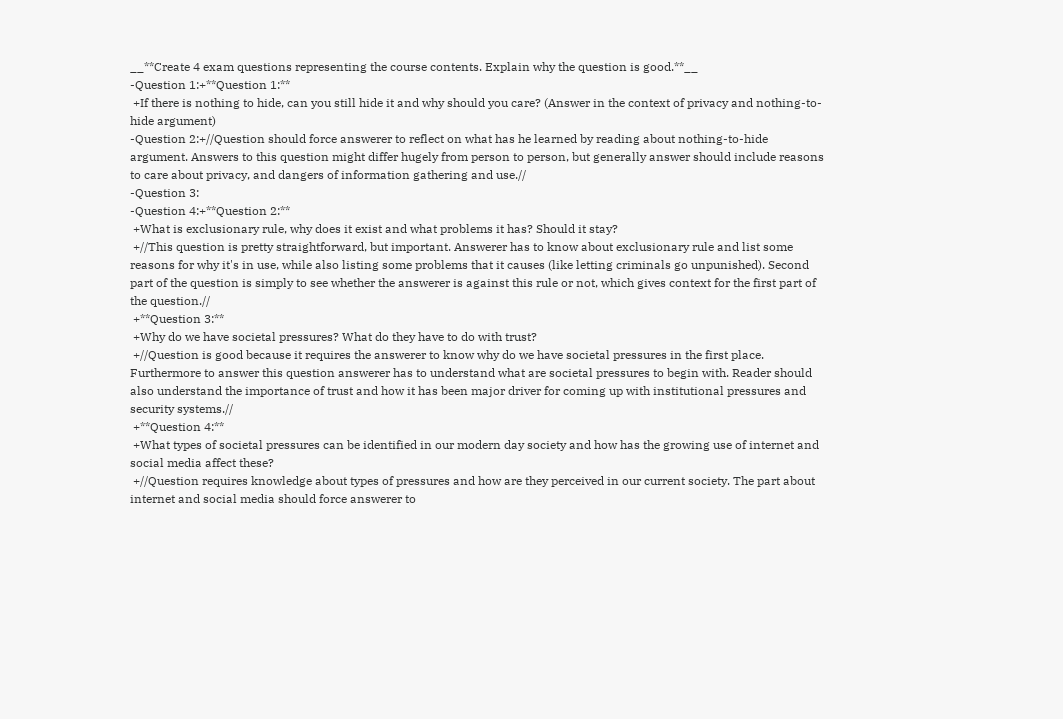__**Create 4 exam questions representing the course contents. Explain why the question is good.**__
-Question 1:+**Question 1:**
 +If there is nothing to hide, can you still hide it and why should you care? (Answer in the context of privacy and nothing-to-hide argument)
-Question 2:+//Question should force answerer to reflect on what has he learned by reading about nothing-to-hide argument. Answers to this question might differ hugely from person to person, but generally answer should include reasons to care about privacy, and dangers of information gathering and use.//
-Question 3:
-Question 4:+**Question 2:**
 +What is exclusionary rule, why does it exist and what problems it has? Should it stay?
 +//This question is pretty straightforward, but important. Answerer has to know about exclusionary rule and list some reasons for why it's in use, while also listing some problems that it causes (like letting criminals go unpunished). Second part of the question is simply to see whether the answerer is against this rule or not, which gives context for the first part of the question.//
 +**Question 3:**
 +Why do we have societal pressures? What do they have to do with trust?
 +//Question is good because it requires the answerer to know why do we have societal pressures in the first place. Furthermore to answer this question answerer has to understand what are societal pressures to begin with. Reader should also understand the importance of trust and how it has been major driver for coming up with institutional pressures and security systems.//
 +**Question 4:**
 +What types of societal pressures can be identified in our modern day society and how has the growing use of internet and social media affect these?
 +//Question requires knowledge about types of pressures and how are they perceived in our current society. The part about internet and social media should force answerer to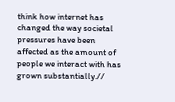think how internet has changed the way societal pressures have been affected as the amount of people we interact with has grown substantially.//